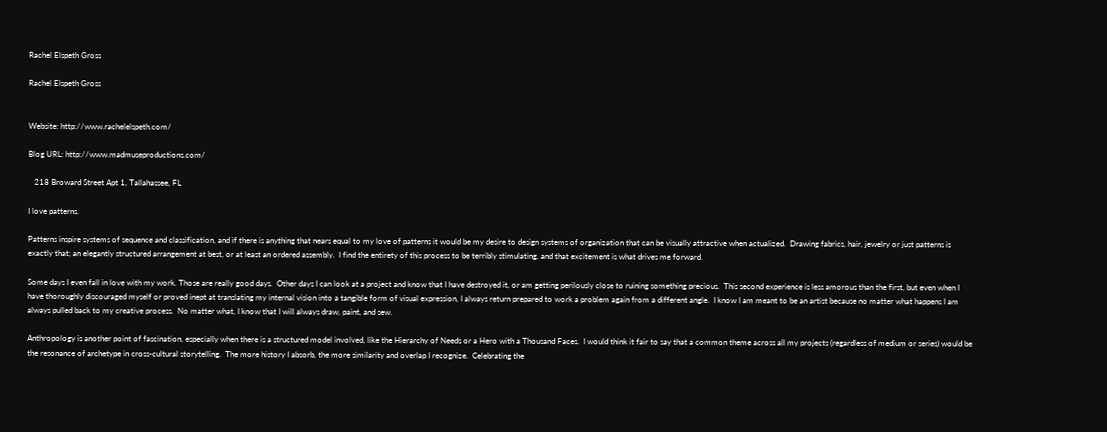Rachel Elspeth Gross

Rachel Elspeth Gross


Website: http://www.rachelelspeth.com/

Blog URL: http://www.madmuseproductions.com/

   218 Broward Street Apt 1, Tallahassee, FL

I love patterns.

Patterns inspire systems of sequence and classification, and if there is anything that nears equal to my love of patterns it would be my desire to design systems of organization that can be visually attractive when actualized.  Drawing fabrics, hair, jewelry or just patterns is exactly that; an elegantly structured arrangement at best, or at least an ordered assembly.  I find the entirety of this process to be terribly stimulating, and that excitement is what drives me forward.

Some days I even fall in love with my work. Those are really good days.  Other days I can look at a project and know that I have destroyed it, or am getting perilously close to ruining something precious.  This second experience is less amorous than the first, but even when I have thoroughly discouraged myself or proved inept at translating my internal vision into a tangible form of visual expression, I always return prepared to work a problem again from a different angle.  I know I am meant to be an artist because no matter what happens I am always pulled back to my creative process.  No matter what, I know that I will always draw, paint, and sew.

Anthropology is another point of fascination, especially when there is a structured model involved, like the Hierarchy of Needs or a Hero with a Thousand Faces.  I would think it fair to say that a common theme across all my projects (regardless of medium or series) would be the resonance of archetype in cross-cultural storytelling.  The more history I absorb, the more similarity and overlap I recognize.  Celebrating the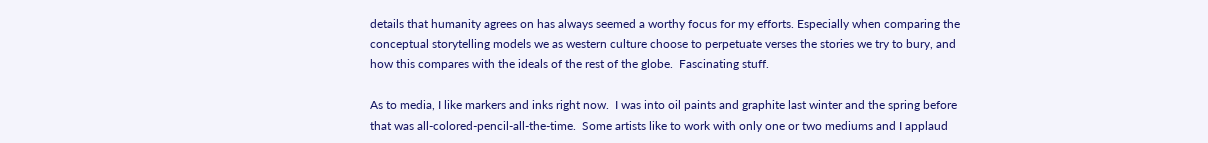details that humanity agrees on has always seemed a worthy focus for my efforts. Especially when comparing the conceptual storytelling models we as western culture choose to perpetuate verses the stories we try to bury, and how this compares with the ideals of the rest of the globe.  Fascinating stuff.

As to media, I like markers and inks right now.  I was into oil paints and graphite last winter and the spring before that was all-colored-pencil-all-the-time.  Some artists like to work with only one or two mediums and I applaud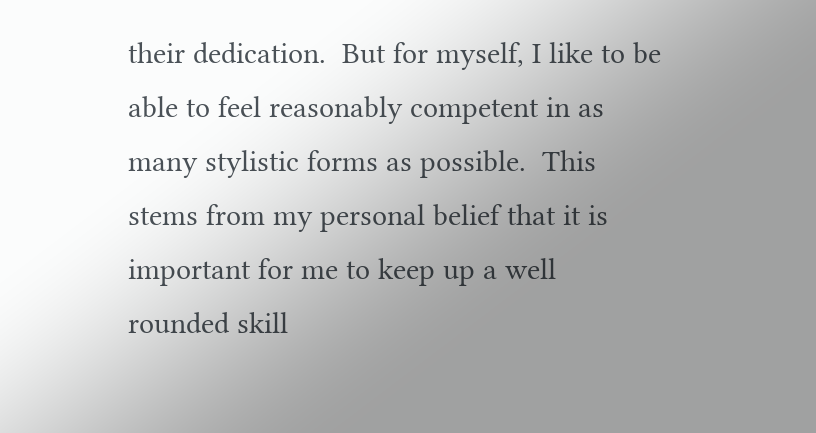their dedication.  But for myself, I like to be able to feel reasonably competent in as many stylistic forms as possible.  This stems from my personal belief that it is important for me to keep up a well rounded skill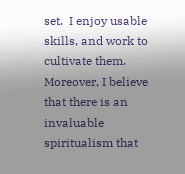set.  I enjoy usable skills, and work to cultivate them.  Moreover, I believe that there is an invaluable spiritualism that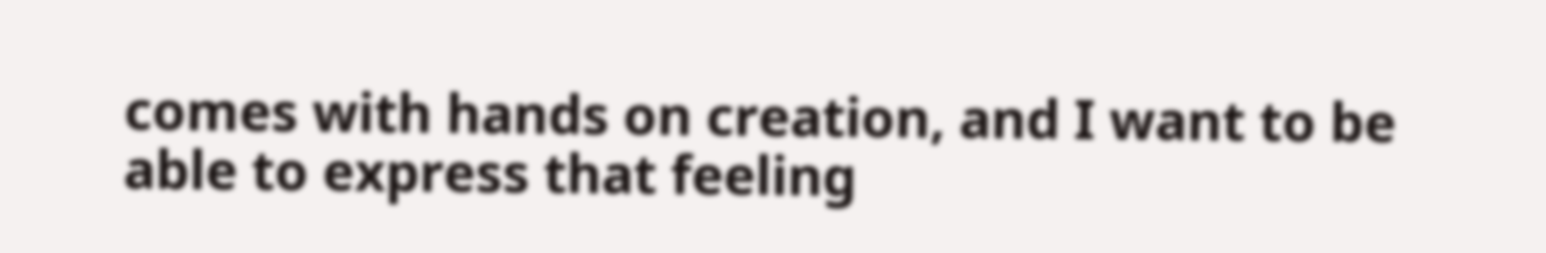comes with hands on creation, and I want to be able to express that feeling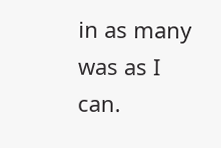in as many was as I can.